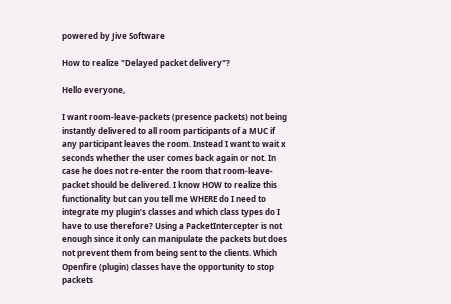powered by Jive Software

How to realize "Delayed packet delivery"?

Hello everyone,

I want room-leave-packets (presence packets) not being instantly delivered to all room participants of a MUC if any participant leaves the room. Instead I want to wait x seconds whether the user comes back again or not. In case he does not re-enter the room that room-leave-packet should be delivered. I know HOW to realize this functionality but can you tell me WHERE do I need to integrate my plugin’s classes and which class types do I have to use therefore? Using a PacketIntercepter is not enough since it only can manipulate the packets but does not prevent them from being sent to the clients. Which Openfire (plugin) classes have the opportunity to stop packets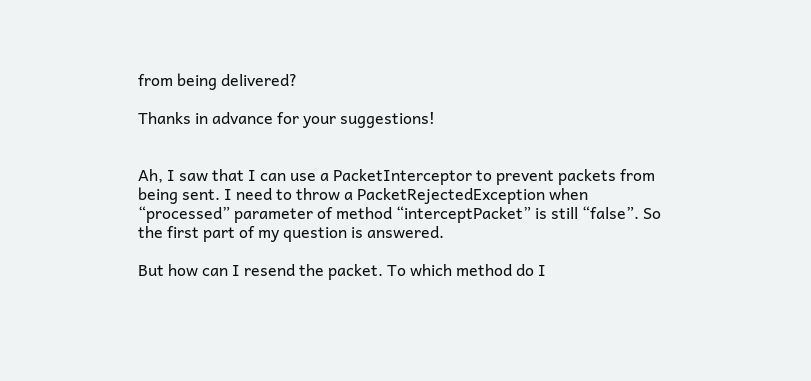from being delivered?

Thanks in advance for your suggestions!


Ah, I saw that I can use a PacketInterceptor to prevent packets from being sent. I need to throw a PacketRejectedException when “processed” parameter of method “interceptPacket” is still “false”. So the first part of my question is answered.

But how can I resend the packet. To which method do I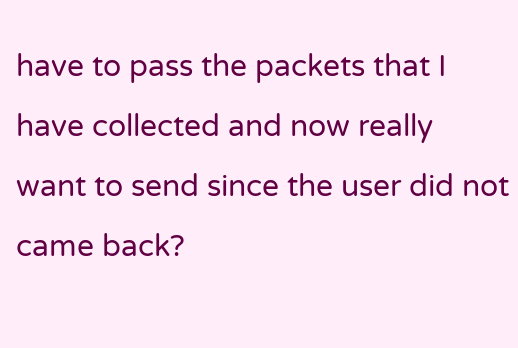have to pass the packets that I have collected and now really want to send since the user did not came back?